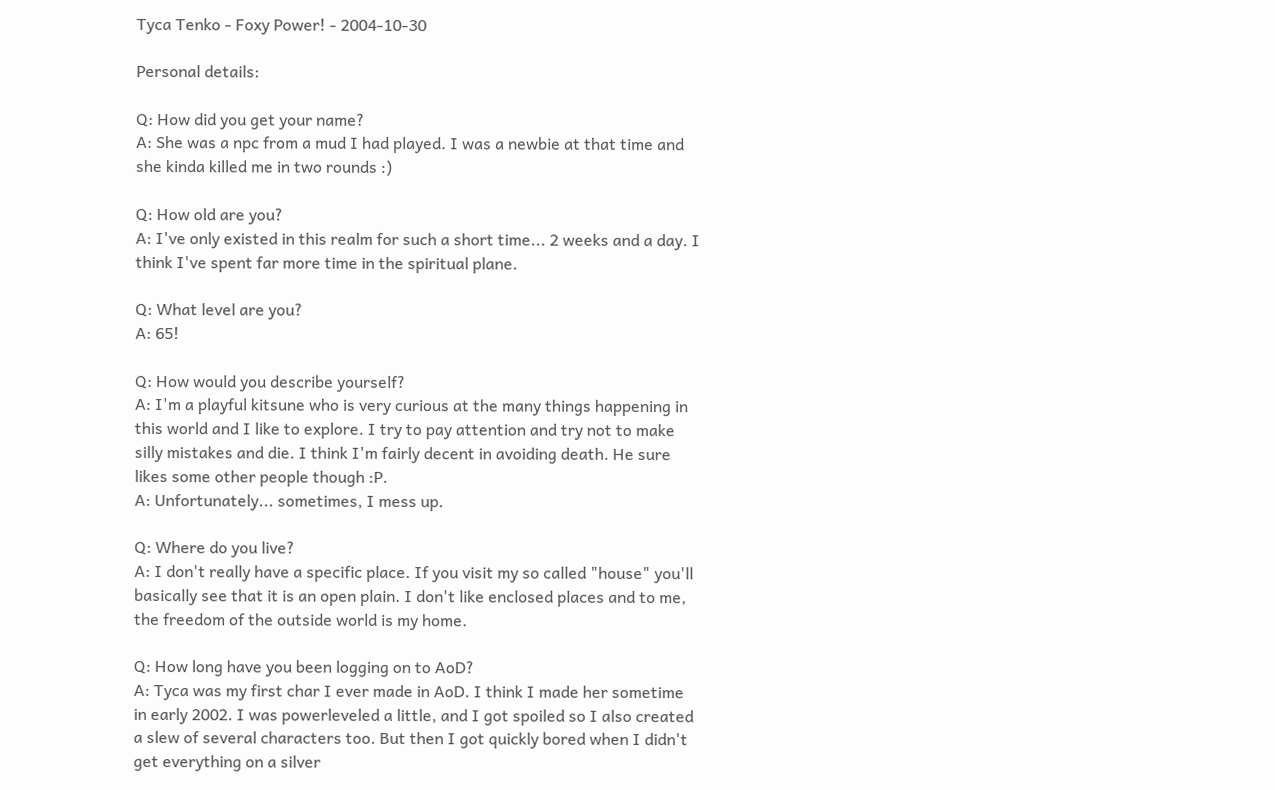Tyca Tenko - Foxy Power! - 2004-10-30

Personal details:

Q: How did you get your name?
A: She was a npc from a mud I had played. I was a newbie at that time and she kinda killed me in two rounds :)

Q: How old are you?
A: I've only existed in this realm for such a short time... 2 weeks and a day. I think I've spent far more time in the spiritual plane.

Q: What level are you?
A: 65!

Q: How would you describe yourself?
A: I'm a playful kitsune who is very curious at the many things happening in this world and I like to explore. I try to pay attention and try not to make silly mistakes and die. I think I'm fairly decent in avoiding death. He sure likes some other people though :P.
A: Unfortunately... sometimes, I mess up.

Q: Where do you live?
A: I don't really have a specific place. If you visit my so called "house" you'll basically see that it is an open plain. I don't like enclosed places and to me, the freedom of the outside world is my home.

Q: How long have you been logging on to AoD?
A: Tyca was my first char I ever made in AoD. I think I made her sometime in early 2002. I was powerleveled a little, and I got spoiled so I also created a slew of several characters too. But then I got quickly bored when I didn't get everything on a silver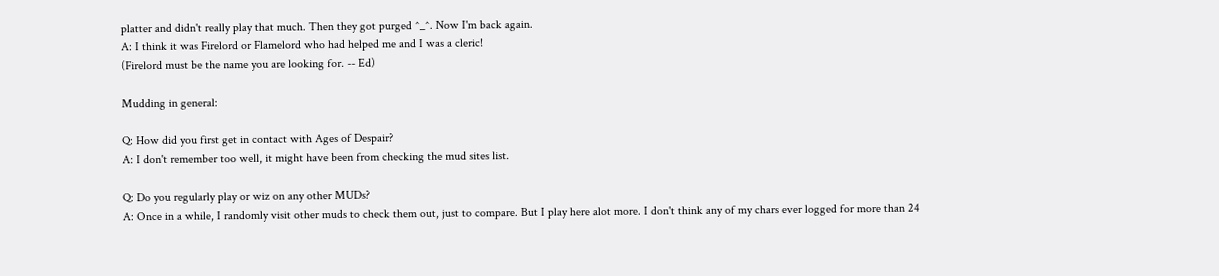platter and didn't really play that much. Then they got purged ^_^. Now I'm back again.
A: I think it was Firelord or Flamelord who had helped me and I was a cleric!
(Firelord must be the name you are looking for. -- Ed)

Mudding in general:

Q: How did you first get in contact with Ages of Despair?
A: I don't remember too well, it might have been from checking the mud sites list.

Q: Do you regularly play or wiz on any other MUDs?
A: Once in a while, I randomly visit other muds to check them out, just to compare. But I play here alot more. I don't think any of my chars ever logged for more than 24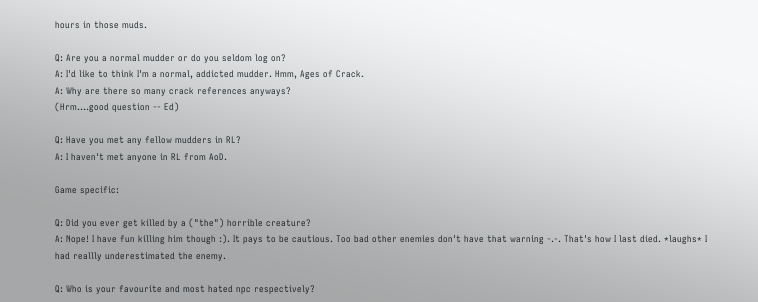hours in those muds.

Q: Are you a normal mudder or do you seldom log on?
A: I'd like to think I'm a normal, addicted mudder. Hmm, Ages of Crack.
A: Why are there so many crack references anyways?
(Hrm....good question -- Ed)

Q: Have you met any fellow mudders in RL?
A: I haven't met anyone in RL from AoD.

Game specific:

Q: Did you ever get killed by a ("the") horrible creature?
A: Nope! I have fun killing him though :). It pays to be cautious. Too bad other enemies don't have that warning -.-. That's how I last died. *laughs* I had reallly underestimated the enemy.

Q: Who is your favourite and most hated npc respectively?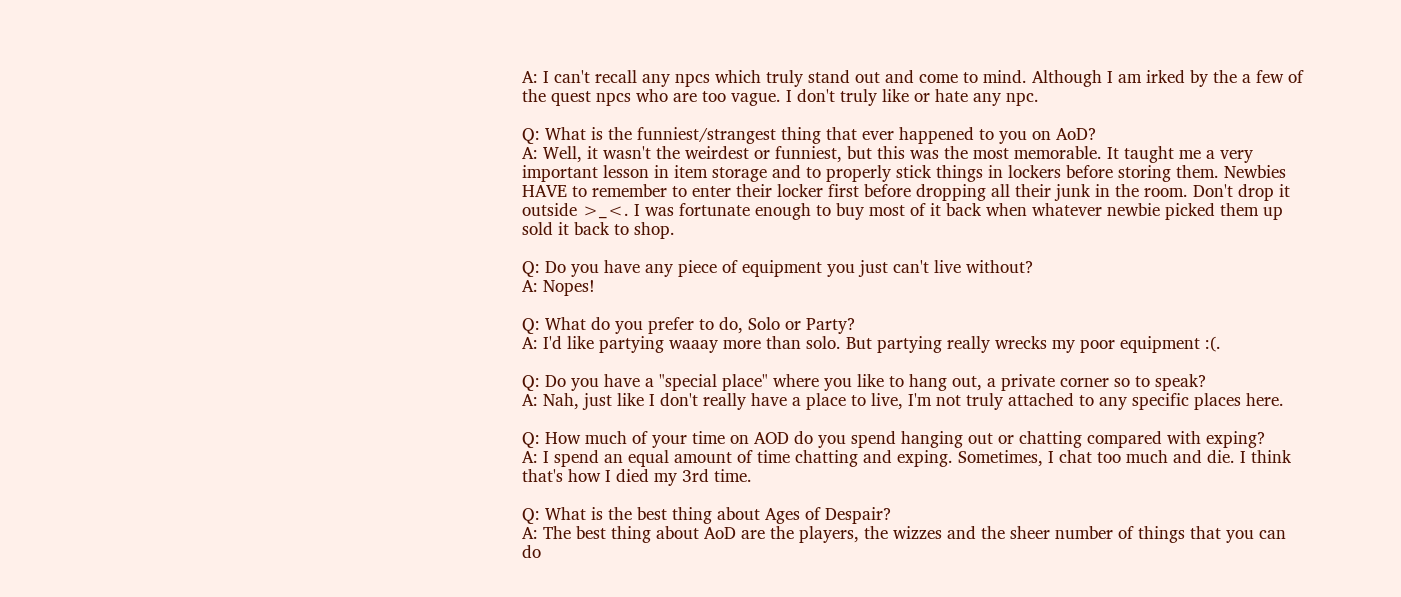A: I can't recall any npcs which truly stand out and come to mind. Although I am irked by the a few of the quest npcs who are too vague. I don't truly like or hate any npc.

Q: What is the funniest/strangest thing that ever happened to you on AoD?
A: Well, it wasn't the weirdest or funniest, but this was the most memorable. It taught me a very important lesson in item storage and to properly stick things in lockers before storing them. Newbies HAVE to remember to enter their locker first before dropping all their junk in the room. Don't drop it outside >_<. I was fortunate enough to buy most of it back when whatever newbie picked them up sold it back to shop.

Q: Do you have any piece of equipment you just can't live without?
A: Nopes!

Q: What do you prefer to do, Solo or Party?
A: I'd like partying waaay more than solo. But partying really wrecks my poor equipment :(.

Q: Do you have a "special place" where you like to hang out, a private corner so to speak?
A: Nah, just like I don't really have a place to live, I'm not truly attached to any specific places here.

Q: How much of your time on AOD do you spend hanging out or chatting compared with exping?
A: I spend an equal amount of time chatting and exping. Sometimes, I chat too much and die. I think that's how I died my 3rd time.

Q: What is the best thing about Ages of Despair?
A: The best thing about AoD are the players, the wizzes and the sheer number of things that you can do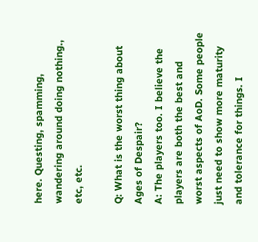here. Questing, spamming, wandering around doing nothing., etc, etc.

Q: What is the worst thing about Ages of Despair?
A: The players too. I believe the players are both the best and worst aspects of AoD. Some people just need to show more maturity and tolerance for things. I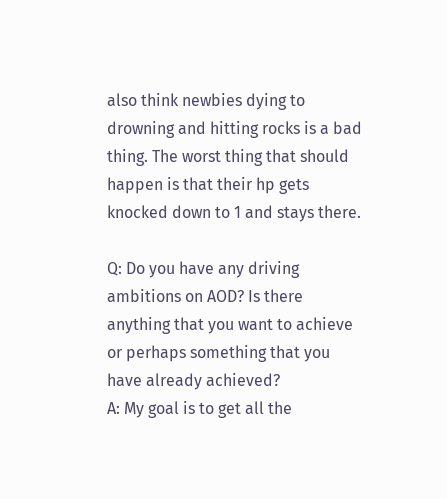also think newbies dying to drowning and hitting rocks is a bad thing. The worst thing that should happen is that their hp gets knocked down to 1 and stays there.

Q: Do you have any driving ambitions on AOD? Is there anything that you want to achieve or perhaps something that you have already achieved?
A: My goal is to get all the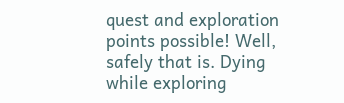quest and exploration points possible! Well, safely that is. Dying while exploring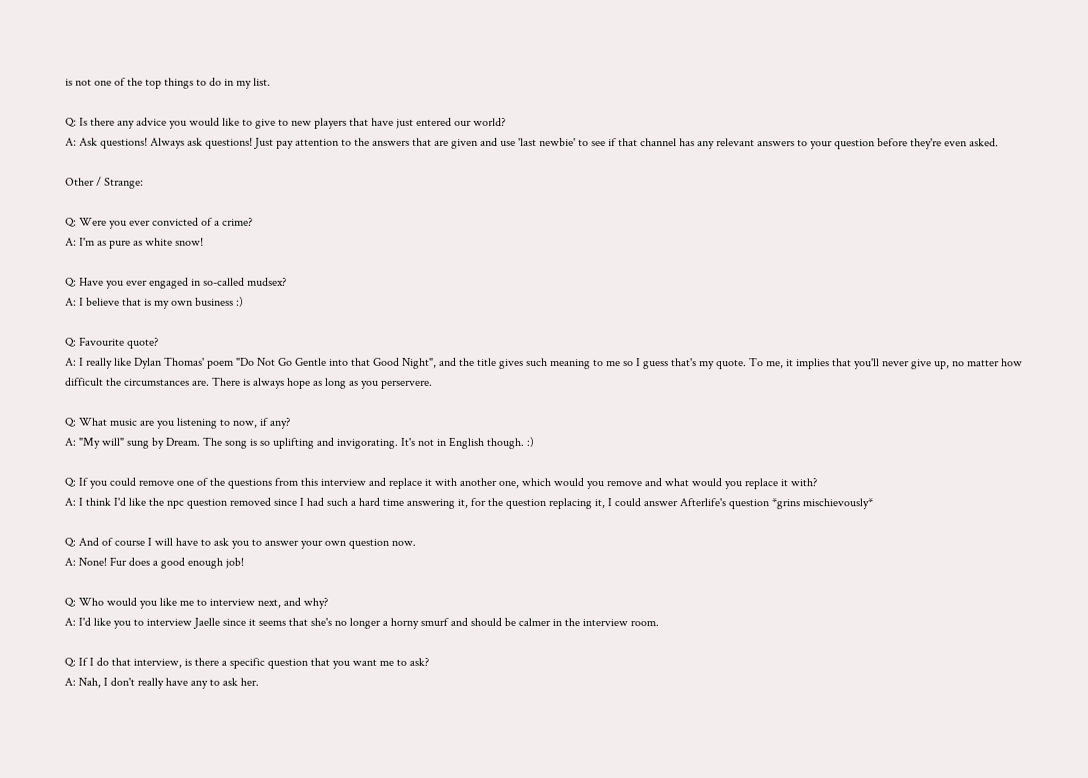is not one of the top things to do in my list.

Q: Is there any advice you would like to give to new players that have just entered our world?
A: Ask questions! Always ask questions! Just pay attention to the answers that are given and use 'last newbie' to see if that channel has any relevant answers to your question before they're even asked.

Other / Strange:

Q: Were you ever convicted of a crime?
A: I'm as pure as white snow!

Q: Have you ever engaged in so-called mudsex?
A: I believe that is my own business :)

Q: Favourite quote?
A: I really like Dylan Thomas' poem "Do Not Go Gentle into that Good Night", and the title gives such meaning to me so I guess that's my quote. To me, it implies that you'll never give up, no matter how difficult the circumstances are. There is always hope as long as you perservere.

Q: What music are you listening to now, if any?
A: "My will" sung by Dream. The song is so uplifting and invigorating. It's not in English though. :)

Q: If you could remove one of the questions from this interview and replace it with another one, which would you remove and what would you replace it with?
A: I think I'd like the npc question removed since I had such a hard time answering it, for the question replacing it, I could answer Afterlife's question *grins mischievously*

Q: And of course I will have to ask you to answer your own question now.
A: None! Fur does a good enough job!

Q: Who would you like me to interview next, and why?
A: I'd like you to interview Jaelle since it seems that she's no longer a horny smurf and should be calmer in the interview room.

Q: If I do that interview, is there a specific question that you want me to ask?
A: Nah, I don't really have any to ask her.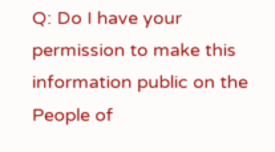Q: Do I have your permission to make this information public on the People of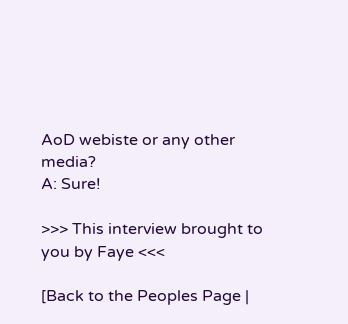AoD webiste or any other media?
A: Sure!

>>> This interview brought to you by Faye <<<

[Back to the Peoples Page |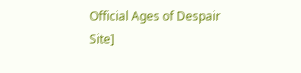Official Ages of Despair Site]